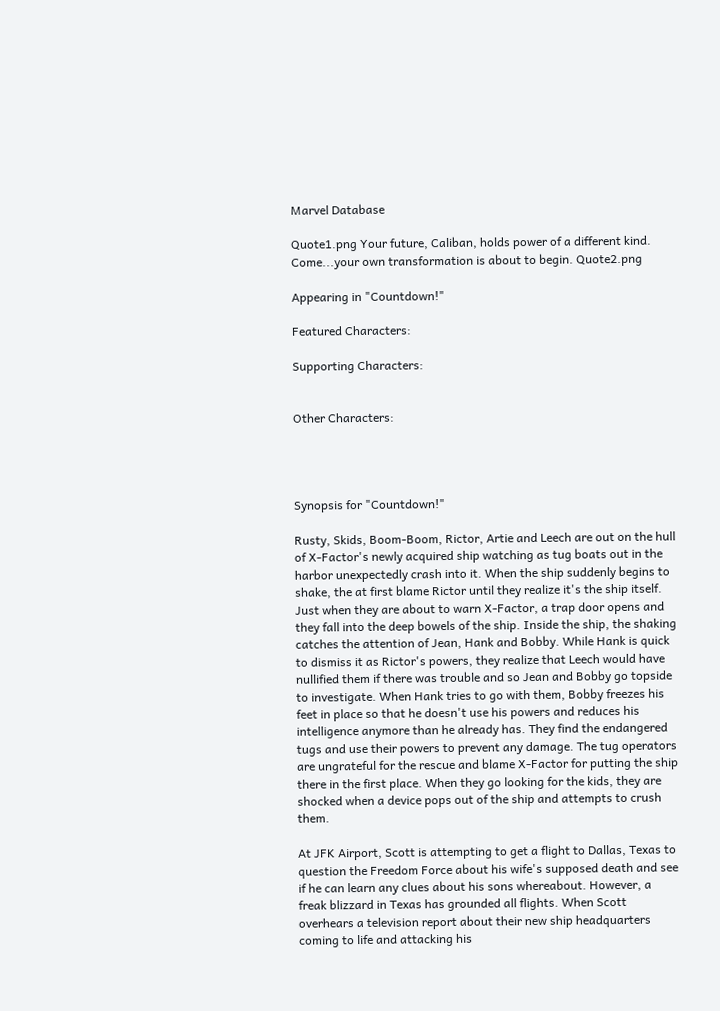Marvel Database

Quote1.png Your future, Caliban, holds power of a different kind. Come...your own transformation is about to begin. Quote2.png

Appearing in "Countdown!"

Featured Characters:

Supporting Characters:


Other Characters:




Synopsis for "Countdown!"

Rusty, Skids, Boom-Boom, Rictor, Artie and Leech are out on the hull of X-Factor's newly acquired ship watching as tug boats out in the harbor unexpectedly crash into it. When the ship suddenly begins to shake, the at first blame Rictor until they realize it's the ship itself. Just when they are about to warn X-Factor, a trap door opens and they fall into the deep bowels of the ship. Inside the ship, the shaking catches the attention of Jean, Hank and Bobby. While Hank is quick to dismiss it as Rictor's powers, they realize that Leech would have nullified them if there was trouble and so Jean and Bobby go topside to investigate. When Hank tries to go with them, Bobby freezes his feet in place so that he doesn't use his powers and reduces his intelligence anymore than he already has. They find the endangered tugs and use their powers to prevent any damage. The tug operators are ungrateful for the rescue and blame X-Factor for putting the ship there in the first place. When they go looking for the kids, they are shocked when a device pops out of the ship and attempts to crush them.

At JFK Airport, Scott is attempting to get a flight to Dallas, Texas to question the Freedom Force about his wife's supposed death and see if he can learn any clues about his sons whereabout. However, a freak blizzard in Texas has grounded all flights. When Scott overhears a television report about their new ship headquarters coming to life and attacking his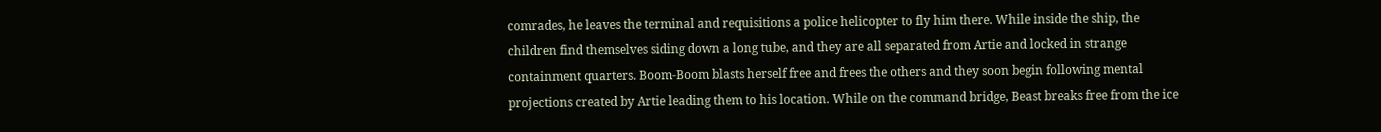comrades, he leaves the terminal and requisitions a police helicopter to fly him there. While inside the ship, the children find themselves siding down a long tube, and they are all separated from Artie and locked in strange containment quarters. Boom-Boom blasts herself free and frees the others and they soon begin following mental projections created by Artie leading them to his location. While on the command bridge, Beast breaks free from the ice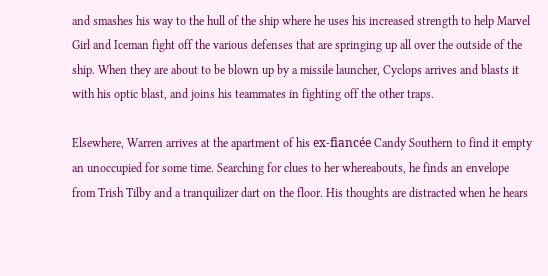and smashes his way to the hull of the ship where he uses his increased strength to help Marvel Girl and Iceman fight off the various defenses that are springing up all over the outside of the ship. When they are about to be blown up by a missile launcher, Cyclops arrives and blasts it with his optic blast, and joins his teammates in fighting off the other traps.

Elsewhere, Warren arrives at the apartment of his ex-fiancée Candy Southern to find it empty an unoccupied for some time. Searching for clues to her whereabouts, he finds an envelope from Trish Tilby and a tranquilizer dart on the floor. His thoughts are distracted when he hears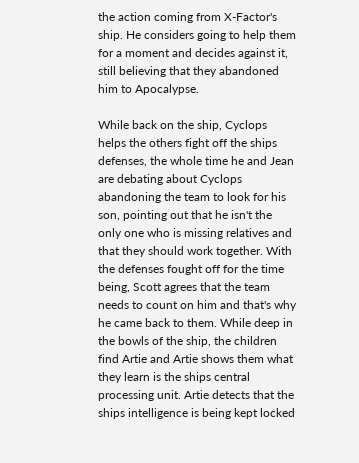the action coming from X-Factor's ship. He considers going to help them for a moment and decides against it, still believing that they abandoned him to Apocalypse.

While back on the ship, Cyclops helps the others fight off the ships defenses, the whole time he and Jean are debating about Cyclops abandoning the team to look for his son, pointing out that he isn't the only one who is missing relatives and that they should work together. With the defenses fought off for the time being, Scott agrees that the team needs to count on him and that's why he came back to them. While deep in the bowls of the ship, the children find Artie and Artie shows them what they learn is the ships central processing unit. Artie detects that the ships intelligence is being kept locked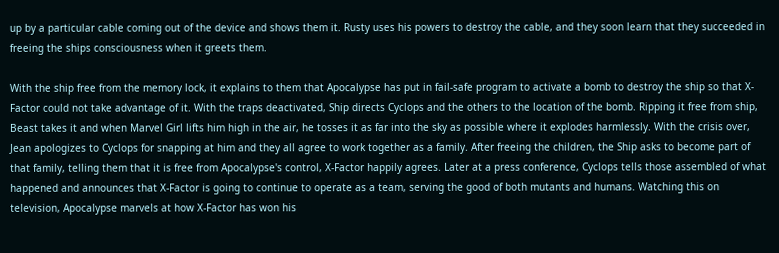up by a particular cable coming out of the device and shows them it. Rusty uses his powers to destroy the cable, and they soon learn that they succeeded in freeing the ships consciousness when it greets them.

With the ship free from the memory lock, it explains to them that Apocalypse has put in fail-safe program to activate a bomb to destroy the ship so that X-Factor could not take advantage of it. With the traps deactivated, Ship directs Cyclops and the others to the location of the bomb. Ripping it free from ship, Beast takes it and when Marvel Girl lifts him high in the air, he tosses it as far into the sky as possible where it explodes harmlessly. With the crisis over, Jean apologizes to Cyclops for snapping at him and they all agree to work together as a family. After freeing the children, the Ship asks to become part of that family, telling them that it is free from Apocalypse's control, X-Factor happily agrees. Later at a press conference, Cyclops tells those assembled of what happened and announces that X-Factor is going to continue to operate as a team, serving the good of both mutants and humans. Watching this on television, Apocalypse marvels at how X-Factor has won his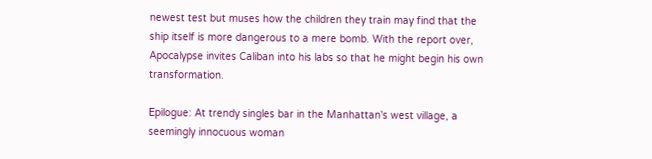newest test but muses how the children they train may find that the ship itself is more dangerous to a mere bomb. With the report over, Apocalypse invites Caliban into his labs so that he might begin his own transformation.

Epilogue: At trendy singles bar in the Manhattan's west village, a seemingly innocuous woman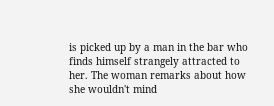is picked up by a man in the bar who finds himself strangely attracted to her. The woman remarks about how she wouldn't mind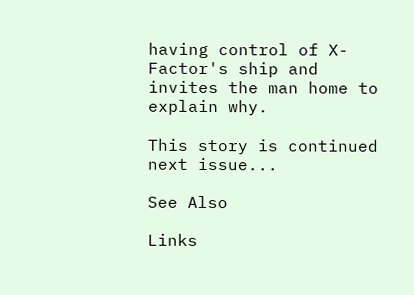having control of X-Factor's ship and invites the man home to explain why.

This story is continued next issue...

See Also

Links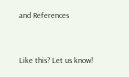and References


Like this? Let us know!